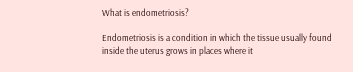What is endometriosis?

Endometriosis is a condition in which the tissue usually found inside the uterus grows in places where it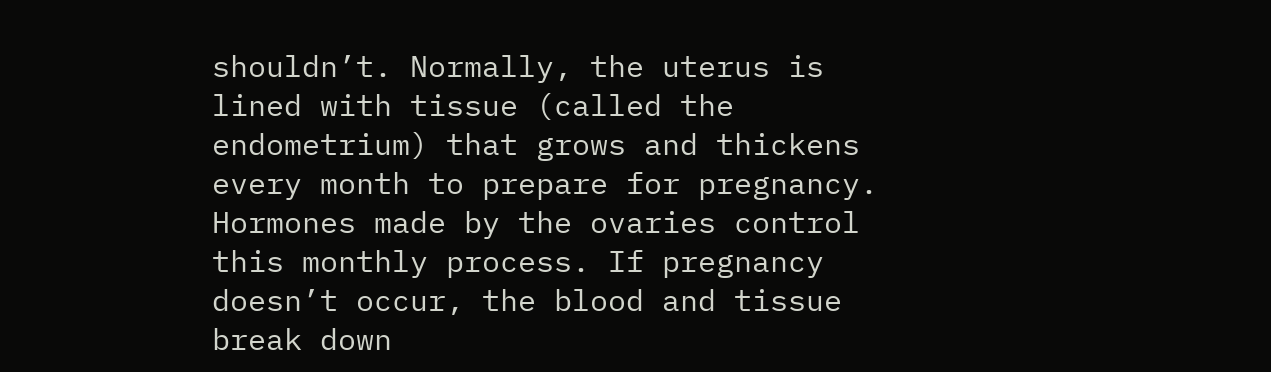shouldn’t. Normally, the uterus is lined with tissue (called the endometrium) that grows and thickens every month to prepare for pregnancy. Hormones made by the ovaries control this monthly process. If pregnancy doesn’t occur, the blood and tissue break down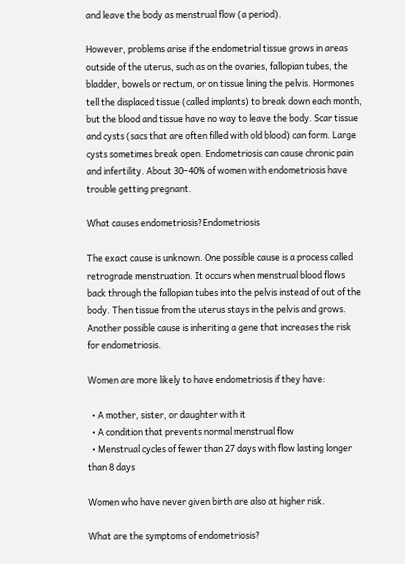and leave the body as menstrual flow (a period).

However, problems arise if the endometrial tissue grows in areas outside of the uterus, such as on the ovaries, fallopian tubes, the bladder, bowels or rectum, or on tissue lining the pelvis. Hormones tell the displaced tissue (called implants) to break down each month, but the blood and tissue have no way to leave the body. Scar tissue and cysts (sacs that are often filled with old blood) can form. Large cysts sometimes break open. Endometriosis can cause chronic pain and infertility. About 30–40% of women with endometriosis have trouble getting pregnant.

What causes endometriosis?Endometriosis

The exact cause is unknown. One possible cause is a process called retrograde menstruation. It occurs when menstrual blood flows back through the fallopian tubes into the pelvis instead of out of the body. Then tissue from the uterus stays in the pelvis and grows. Another possible cause is inheriting a gene that increases the risk for endometriosis.

Women are more likely to have endometriosis if they have:

  • A mother, sister, or daughter with it
  • A condition that prevents normal menstrual flow
  • Menstrual cycles of fewer than 27 days with flow lasting longer than 8 days

Women who have never given birth are also at higher risk.

What are the symptoms of endometriosis?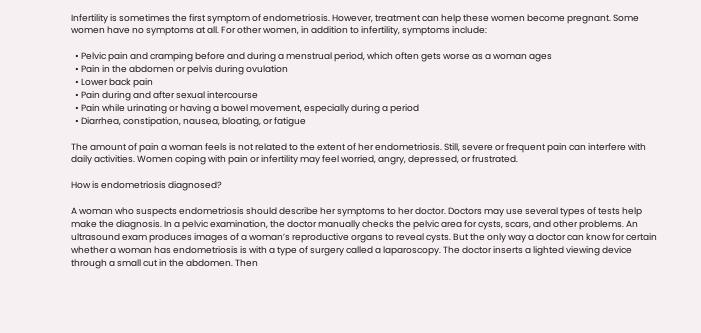Infertility is sometimes the first symptom of endometriosis. However, treatment can help these women become pregnant. Some women have no symptoms at all. For other women, in addition to infertility, symptoms include:

  • Pelvic pain and cramping before and during a menstrual period, which often gets worse as a woman ages
  • Pain in the abdomen or pelvis during ovulation
  • Lower back pain
  • Pain during and after sexual intercourse
  • Pain while urinating or having a bowel movement, especially during a period
  • Diarrhea, constipation, nausea, bloating, or fatigue

The amount of pain a woman feels is not related to the extent of her endometriosis. Still, severe or frequent pain can interfere with daily activities. Women coping with pain or infertility may feel worried, angry, depressed, or frustrated.

How is endometriosis diagnosed?

A woman who suspects endometriosis should describe her symptoms to her doctor. Doctors may use several types of tests help make the diagnosis. In a pelvic examination, the doctor manually checks the pelvic area for cysts, scars, and other problems. An ultrasound exam produces images of a woman’s reproductive organs to reveal cysts. But the only way a doctor can know for certain whether a woman has endometriosis is with a type of surgery called a laparoscopy. The doctor inserts a lighted viewing device through a small cut in the abdomen. Then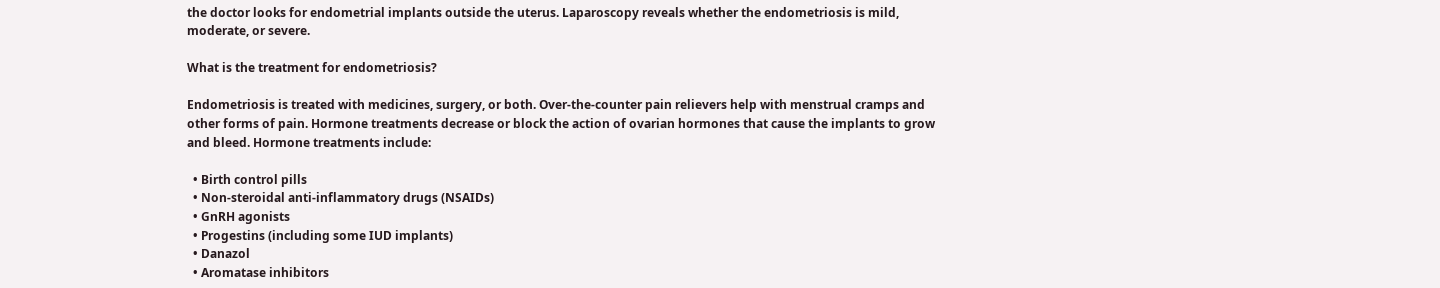the doctor looks for endometrial implants outside the uterus. Laparoscopy reveals whether the endometriosis is mild, moderate, or severe.

What is the treatment for endometriosis?

Endometriosis is treated with medicines, surgery, or both. Over-the-counter pain relievers help with menstrual cramps and other forms of pain. Hormone treatments decrease or block the action of ovarian hormones that cause the implants to grow and bleed. Hormone treatments include:

  • Birth control pills
  • Non-steroidal anti-inflammatory drugs (NSAIDs)
  • GnRH agonists
  • Progestins (including some IUD implants)
  • Danazol
  • Aromatase inhibitors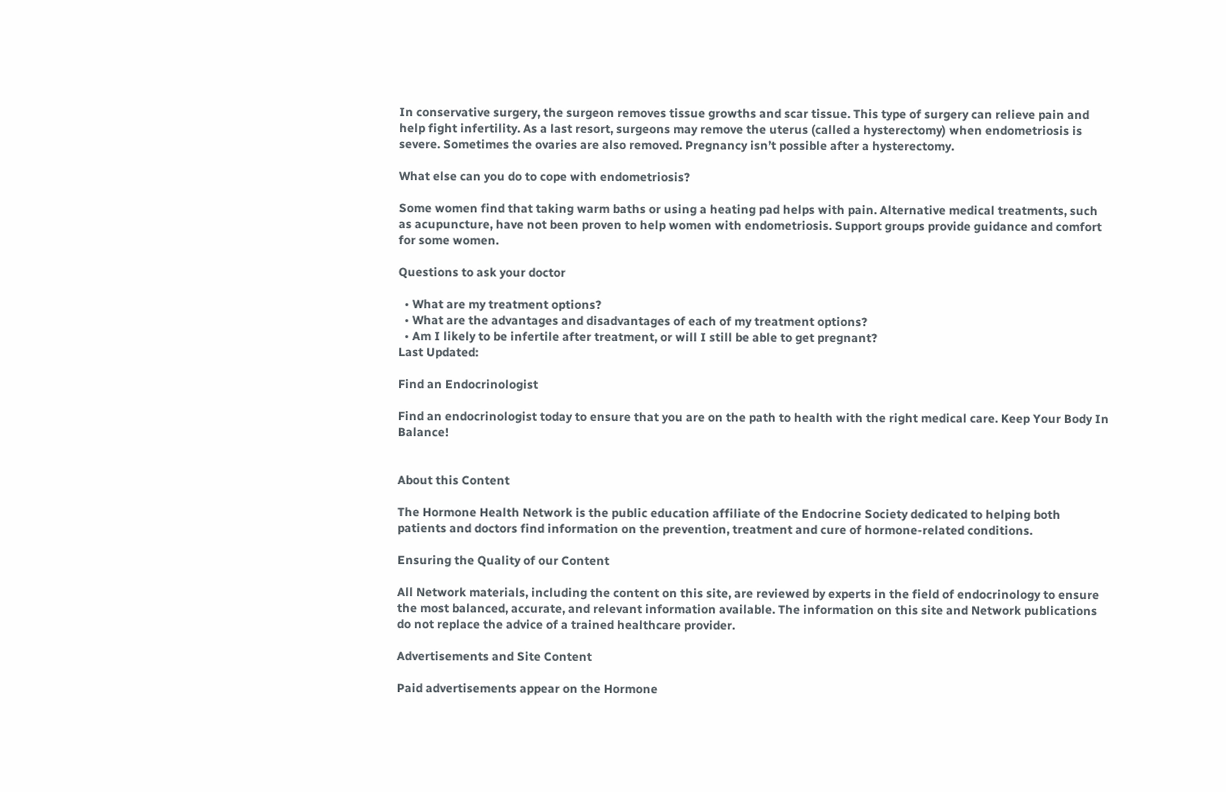In conservative surgery, the surgeon removes tissue growths and scar tissue. This type of surgery can relieve pain and help fight infertility. As a last resort, surgeons may remove the uterus (called a hysterectomy) when endometriosis is severe. Sometimes the ovaries are also removed. Pregnancy isn’t possible after a hysterectomy.

What else can you do to cope with endometriosis?

Some women find that taking warm baths or using a heating pad helps with pain. Alternative medical treatments, such as acupuncture, have not been proven to help women with endometriosis. Support groups provide guidance and comfort for some women.

Questions to ask your doctor

  • What are my treatment options?
  • What are the advantages and disadvantages of each of my treatment options?
  • Am I likely to be infertile after treatment, or will I still be able to get pregnant?
Last Updated:

Find an Endocrinologist

Find an endocrinologist today to ensure that you are on the path to health with the right medical care. Keep Your Body In Balance!


About this Content

The Hormone Health Network is the public education affiliate of the Endocrine Society dedicated to helping both patients and doctors find information on the prevention, treatment and cure of hormone-related conditions.

Ensuring the Quality of our Content

All Network materials, including the content on this site, are reviewed by experts in the field of endocrinology to ensure the most balanced, accurate, and relevant information available. The information on this site and Network publications do not replace the advice of a trained healthcare provider.

Advertisements and Site Content

Paid advertisements appear on the Hormone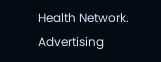Health Network. Advertising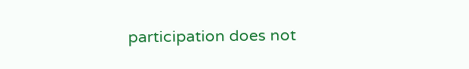participation does not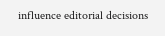influence editorial decisions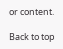or content.

Back to top